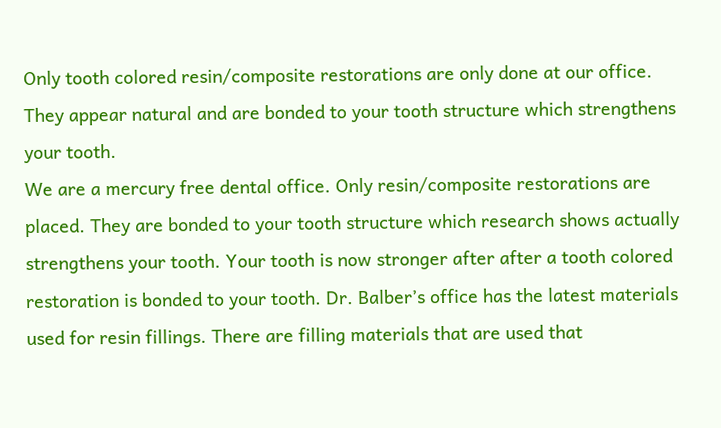Only tooth colored resin/composite restorations are only done at our office. They appear natural and are bonded to your tooth structure which strengthens your tooth.
We are a mercury free dental office. Only resin/composite restorations are placed. They are bonded to your tooth structure which research shows actually strengthens your tooth. Your tooth is now stronger after after a tooth colored restoration is bonded to your tooth. Dr. Balber’s office has the latest materials used for resin fillings. There are filling materials that are used that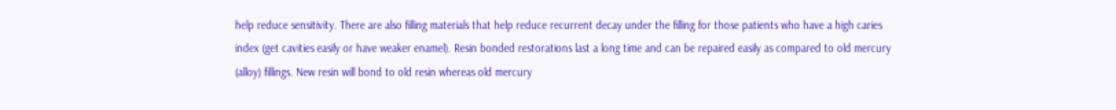help reduce sensitivity. There are also filling materials that help reduce recurrent decay under the filling for those patients who have a high caries index (get cavities easily or have weaker enamel). Resin bonded restorations last a long time and can be repaired easily as compared to old mercury (alloy) fillings. New resin will bond to old resin whereas old mercury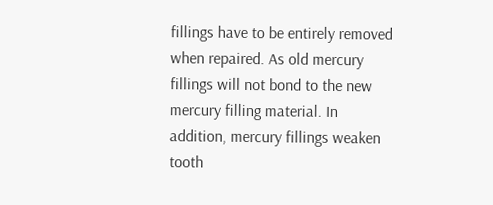fillings have to be entirely removed when repaired. As old mercury fillings will not bond to the new mercury filling material. In addition, mercury fillings weaken tooth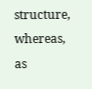structure, whereas, as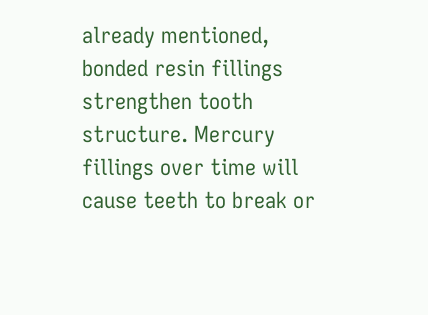already mentioned, bonded resin fillings strengthen tooth structure. Mercury fillings over time will cause teeth to break or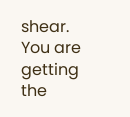shear. You are getting the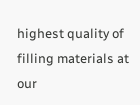highest quality of filling materials at our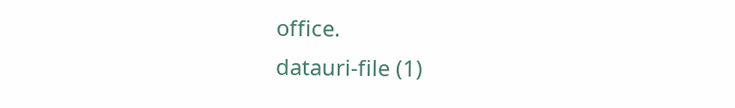office.
datauri-file (1)